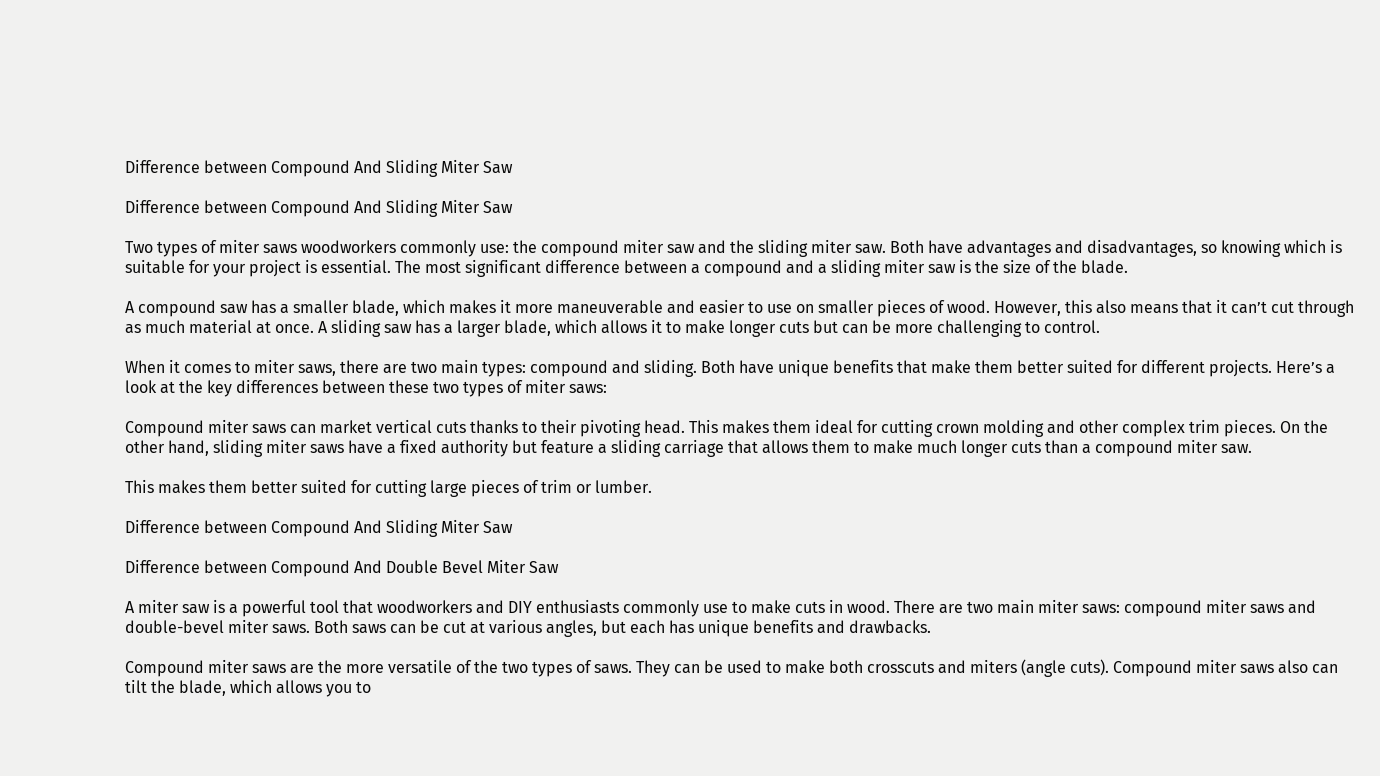Difference between Compound And Sliding Miter Saw

Difference between Compound And Sliding Miter Saw

Two types of miter saws woodworkers commonly use: the compound miter saw and the sliding miter saw. Both have advantages and disadvantages, so knowing which is suitable for your project is essential. The most significant difference between a compound and a sliding miter saw is the size of the blade.

A compound saw has a smaller blade, which makes it more maneuverable and easier to use on smaller pieces of wood. However, this also means that it can’t cut through as much material at once. A sliding saw has a larger blade, which allows it to make longer cuts but can be more challenging to control.

When it comes to miter saws, there are two main types: compound and sliding. Both have unique benefits that make them better suited for different projects. Here’s a look at the key differences between these two types of miter saws:

Compound miter saws can market vertical cuts thanks to their pivoting head. This makes them ideal for cutting crown molding and other complex trim pieces. On the other hand, sliding miter saws have a fixed authority but feature a sliding carriage that allows them to make much longer cuts than a compound miter saw.

This makes them better suited for cutting large pieces of trim or lumber.

Difference between Compound And Sliding Miter Saw

Difference between Compound And Double Bevel Miter Saw

A miter saw is a powerful tool that woodworkers and DIY enthusiasts commonly use to make cuts in wood. There are two main miter saws: compound miter saws and double-bevel miter saws. Both saws can be cut at various angles, but each has unique benefits and drawbacks.

Compound miter saws are the more versatile of the two types of saws. They can be used to make both crosscuts and miters (angle cuts). Compound miter saws also can tilt the blade, which allows you to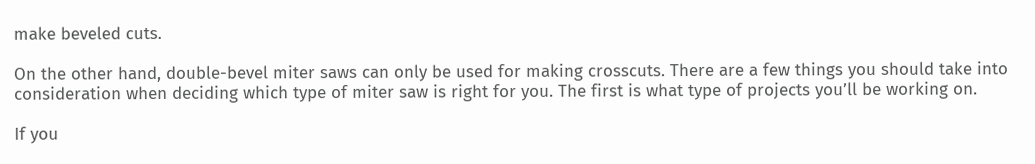make beveled cuts.

On the other hand, double-bevel miter saws can only be used for making crosscuts. There are a few things you should take into consideration when deciding which type of miter saw is right for you. The first is what type of projects you’ll be working on.

If you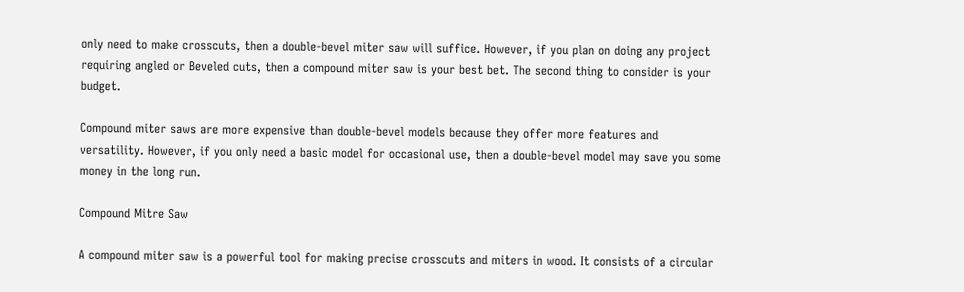only need to make crosscuts, then a double-bevel miter saw will suffice. However, if you plan on doing any project requiring angled or Beveled cuts, then a compound miter saw is your best bet. The second thing to consider is your budget.

Compound miter saws are more expensive than double-bevel models because they offer more features and versatility. However, if you only need a basic model for occasional use, then a double-bevel model may save you some money in the long run.

Compound Mitre Saw

A compound miter saw is a powerful tool for making precise crosscuts and miters in wood. It consists of a circular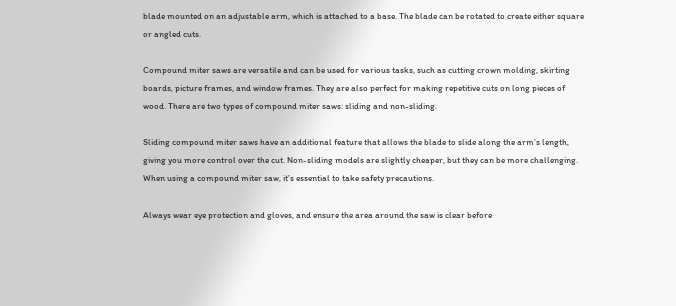blade mounted on an adjustable arm, which is attached to a base. The blade can be rotated to create either square or angled cuts.

Compound miter saws are versatile and can be used for various tasks, such as cutting crown molding, skirting boards, picture frames, and window frames. They are also perfect for making repetitive cuts on long pieces of wood. There are two types of compound miter saws: sliding and non-sliding.

Sliding compound miter saws have an additional feature that allows the blade to slide along the arm’s length, giving you more control over the cut. Non-sliding models are slightly cheaper, but they can be more challenging. When using a compound miter saw, it’s essential to take safety precautions.

Always wear eye protection and gloves, and ensure the area around the saw is clear before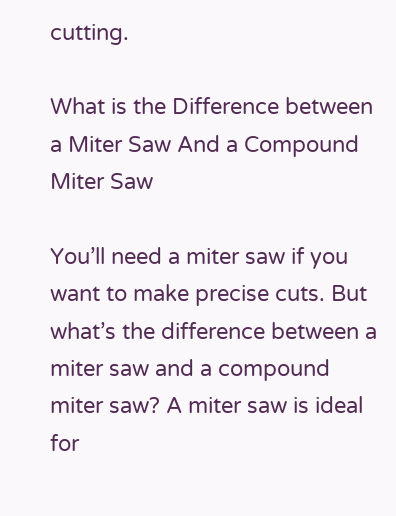cutting.

What is the Difference between a Miter Saw And a Compound Miter Saw

You’ll need a miter saw if you want to make precise cuts. But what’s the difference between a miter saw and a compound miter saw? A miter saw is ideal for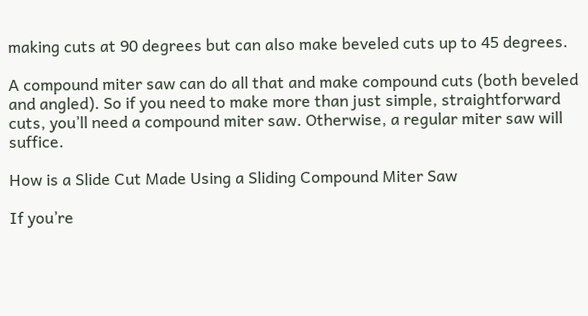making cuts at 90 degrees but can also make beveled cuts up to 45 degrees.

A compound miter saw can do all that and make compound cuts (both beveled and angled). So if you need to make more than just simple, straightforward cuts, you’ll need a compound miter saw. Otherwise, a regular miter saw will suffice.

How is a Slide Cut Made Using a Sliding Compound Miter Saw

If you’re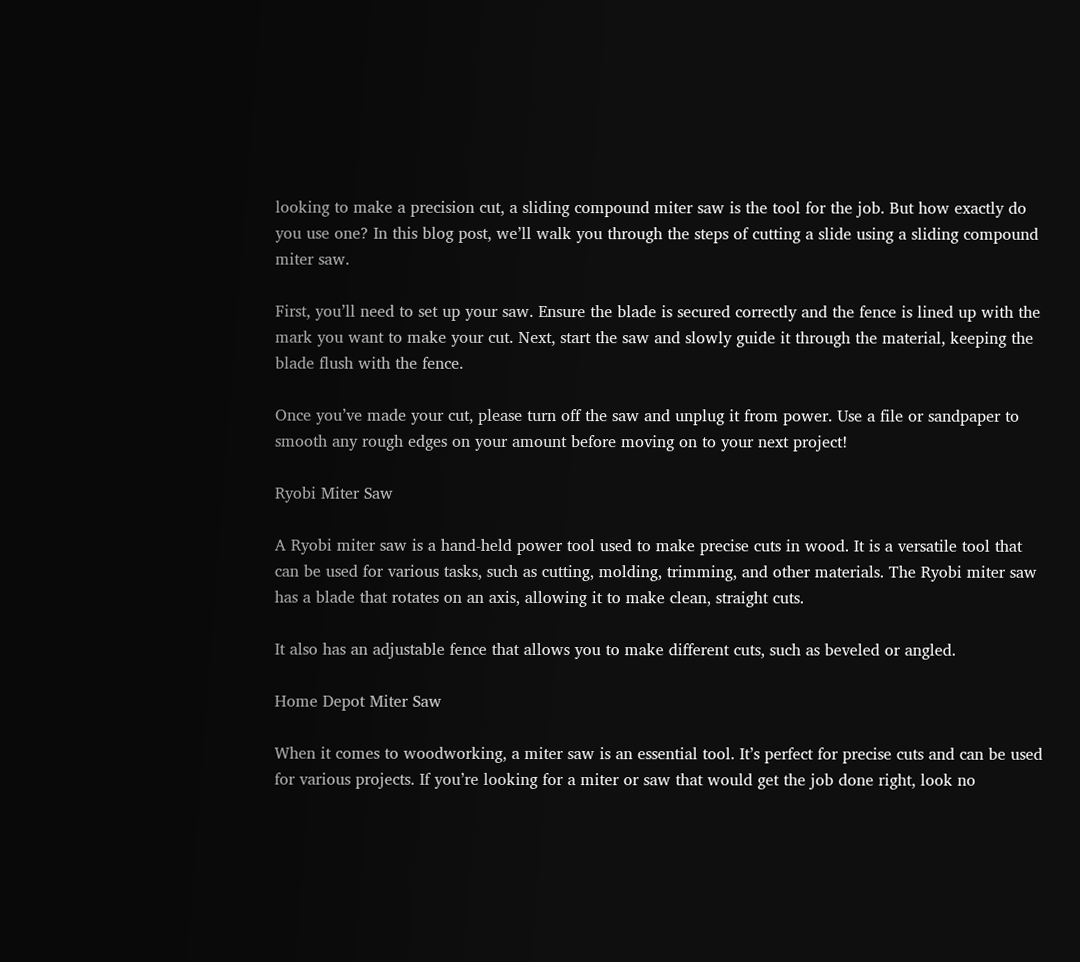looking to make a precision cut, a sliding compound miter saw is the tool for the job. But how exactly do you use one? In this blog post, we’ll walk you through the steps of cutting a slide using a sliding compound miter saw.

First, you’ll need to set up your saw. Ensure the blade is secured correctly and the fence is lined up with the mark you want to make your cut. Next, start the saw and slowly guide it through the material, keeping the blade flush with the fence.

Once you’ve made your cut, please turn off the saw and unplug it from power. Use a file or sandpaper to smooth any rough edges on your amount before moving on to your next project!

Ryobi Miter Saw

A Ryobi miter saw is a hand-held power tool used to make precise cuts in wood. It is a versatile tool that can be used for various tasks, such as cutting, molding, trimming, and other materials. The Ryobi miter saw has a blade that rotates on an axis, allowing it to make clean, straight cuts.

It also has an adjustable fence that allows you to make different cuts, such as beveled or angled.

Home Depot Miter Saw

When it comes to woodworking, a miter saw is an essential tool. It’s perfect for precise cuts and can be used for various projects. If you’re looking for a miter or saw that would get the job done right, look no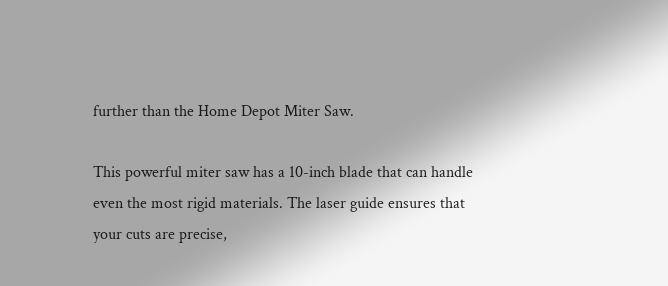further than the Home Depot Miter Saw.

This powerful miter saw has a 10-inch blade that can handle even the most rigid materials. The laser guide ensures that your cuts are precise,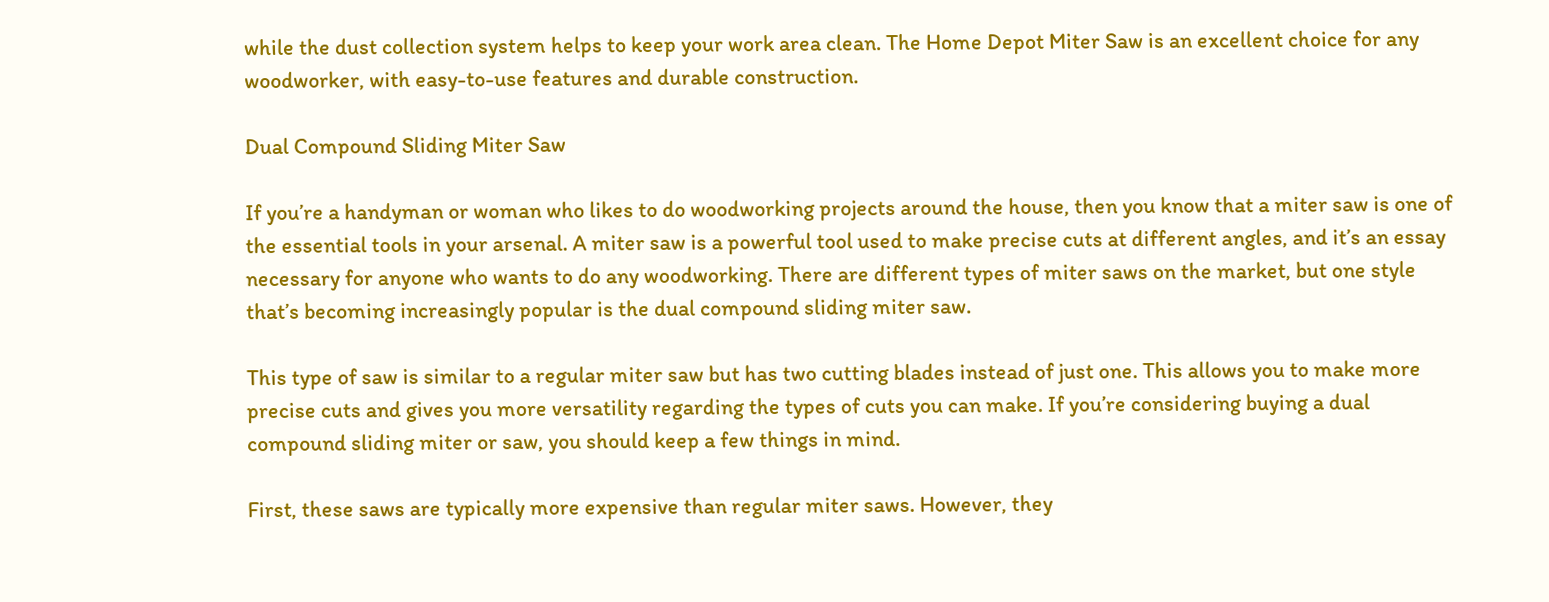while the dust collection system helps to keep your work area clean. The Home Depot Miter Saw is an excellent choice for any woodworker, with easy-to-use features and durable construction.

Dual Compound Sliding Miter Saw

If you’re a handyman or woman who likes to do woodworking projects around the house, then you know that a miter saw is one of the essential tools in your arsenal. A miter saw is a powerful tool used to make precise cuts at different angles, and it’s an essay necessary for anyone who wants to do any woodworking. There are different types of miter saws on the market, but one style that’s becoming increasingly popular is the dual compound sliding miter saw.

This type of saw is similar to a regular miter saw but has two cutting blades instead of just one. This allows you to make more precise cuts and gives you more versatility regarding the types of cuts you can make. If you’re considering buying a dual compound sliding miter or saw, you should keep a few things in mind.

First, these saws are typically more expensive than regular miter saws. However, they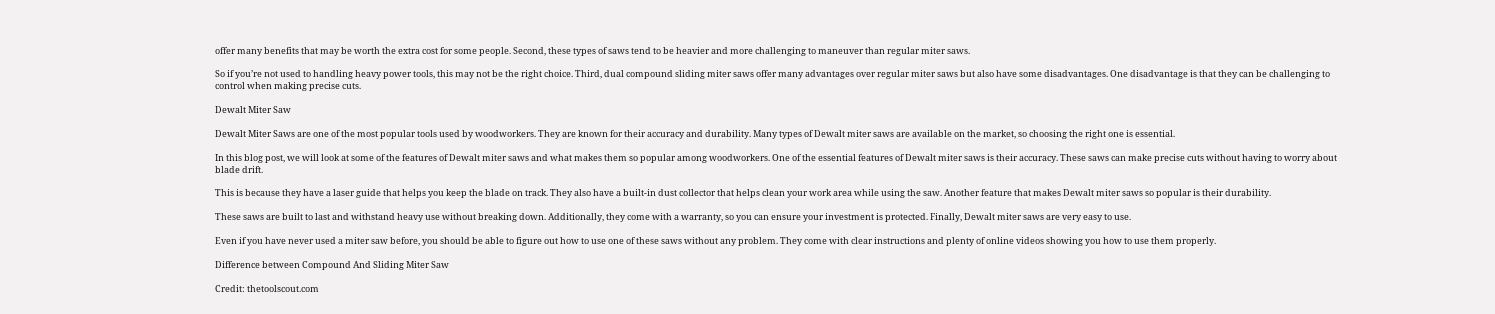offer many benefits that may be worth the extra cost for some people. Second, these types of saws tend to be heavier and more challenging to maneuver than regular miter saws.

So if you’re not used to handling heavy power tools, this may not be the right choice. Third, dual compound sliding miter saws offer many advantages over regular miter saws but also have some disadvantages. One disadvantage is that they can be challenging to control when making precise cuts.

Dewalt Miter Saw

Dewalt Miter Saws are one of the most popular tools used by woodworkers. They are known for their accuracy and durability. Many types of Dewalt miter saws are available on the market, so choosing the right one is essential.

In this blog post, we will look at some of the features of Dewalt miter saws and what makes them so popular among woodworkers. One of the essential features of Dewalt miter saws is their accuracy. These saws can make precise cuts without having to worry about blade drift.

This is because they have a laser guide that helps you keep the blade on track. They also have a built-in dust collector that helps clean your work area while using the saw. Another feature that makes Dewalt miter saws so popular is their durability.

These saws are built to last and withstand heavy use without breaking down. Additionally, they come with a warranty, so you can ensure your investment is protected. Finally, Dewalt miter saws are very easy to use.

Even if you have never used a miter saw before, you should be able to figure out how to use one of these saws without any problem. They come with clear instructions and plenty of online videos showing you how to use them properly.

Difference between Compound And Sliding Miter Saw

Credit: thetoolscout.com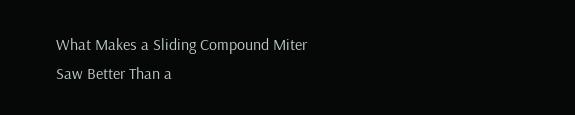What Makes a Sliding Compound Miter Saw Better Than a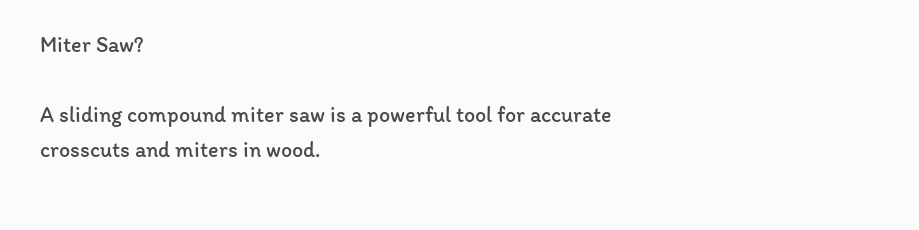Miter Saw?

A sliding compound miter saw is a powerful tool for accurate crosscuts and miters in wood.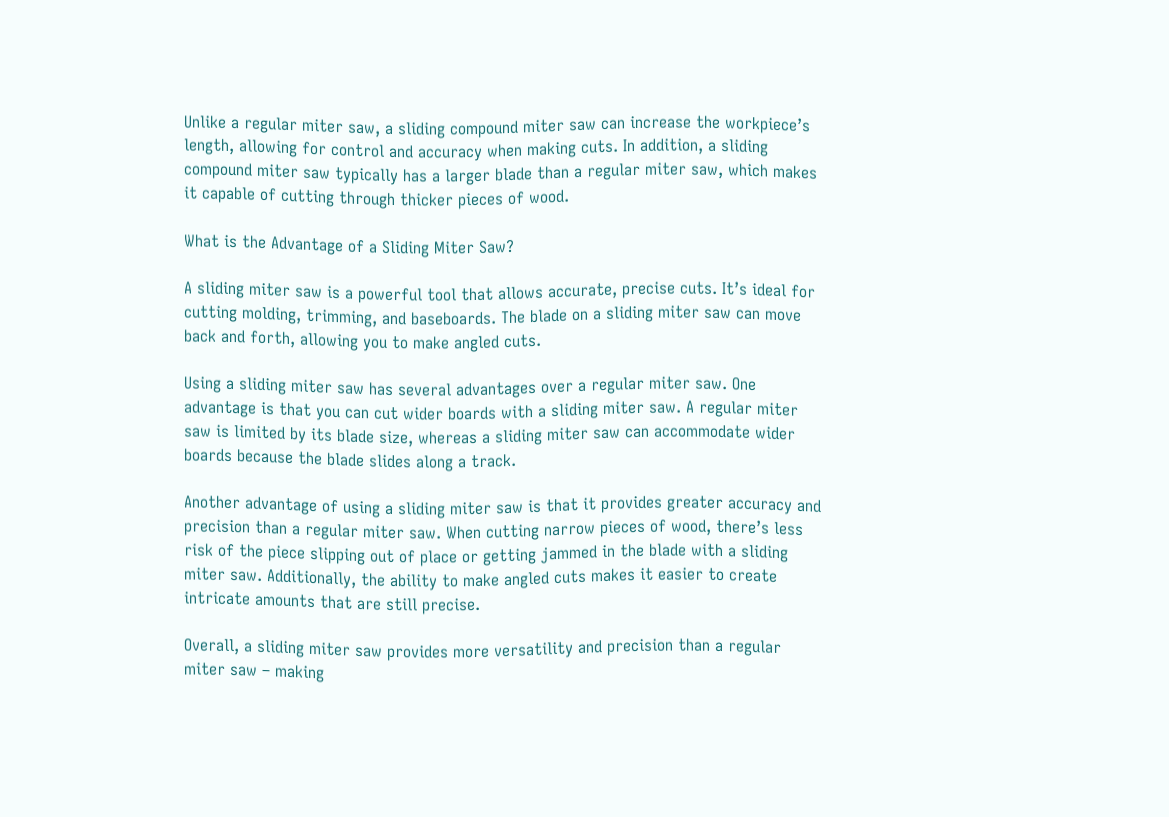Unlike a regular miter saw, a sliding compound miter saw can increase the workpiece’s length, allowing for control and accuracy when making cuts. In addition, a sliding compound miter saw typically has a larger blade than a regular miter saw, which makes it capable of cutting through thicker pieces of wood.

What is the Advantage of a Sliding Miter Saw?

A sliding miter saw is a powerful tool that allows accurate, precise cuts. It’s ideal for cutting molding, trimming, and baseboards. The blade on a sliding miter saw can move back and forth, allowing you to make angled cuts.

Using a sliding miter saw has several advantages over a regular miter saw. One advantage is that you can cut wider boards with a sliding miter saw. A regular miter saw is limited by its blade size, whereas a sliding miter saw can accommodate wider boards because the blade slides along a track.

Another advantage of using a sliding miter saw is that it provides greater accuracy and precision than a regular miter saw. When cutting narrow pieces of wood, there’s less risk of the piece slipping out of place or getting jammed in the blade with a sliding miter saw. Additionally, the ability to make angled cuts makes it easier to create intricate amounts that are still precise.

Overall, a sliding miter saw provides more versatility and precision than a regular miter saw – making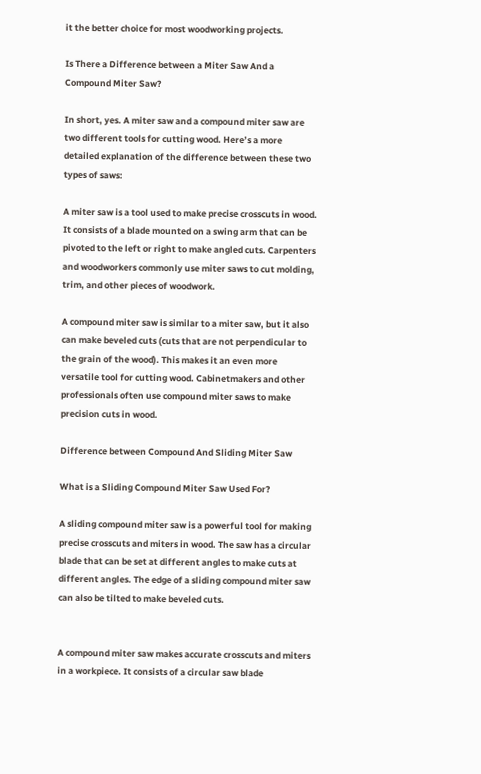it the better choice for most woodworking projects.

Is There a Difference between a Miter Saw And a Compound Miter Saw?

In short, yes. A miter saw and a compound miter saw are two different tools for cutting wood. Here’s a more detailed explanation of the difference between these two types of saws:

A miter saw is a tool used to make precise crosscuts in wood. It consists of a blade mounted on a swing arm that can be pivoted to the left or right to make angled cuts. Carpenters and woodworkers commonly use miter saws to cut molding, trim, and other pieces of woodwork.

A compound miter saw is similar to a miter saw, but it also can make beveled cuts (cuts that are not perpendicular to the grain of the wood). This makes it an even more versatile tool for cutting wood. Cabinetmakers and other professionals often use compound miter saws to make precision cuts in wood.

Difference between Compound And Sliding Miter Saw

What is a Sliding Compound Miter Saw Used For?

A sliding compound miter saw is a powerful tool for making precise crosscuts and miters in wood. The saw has a circular blade that can be set at different angles to make cuts at different angles. The edge of a sliding compound miter saw can also be tilted to make beveled cuts.


A compound miter saw makes accurate crosscuts and miters in a workpiece. It consists of a circular saw blade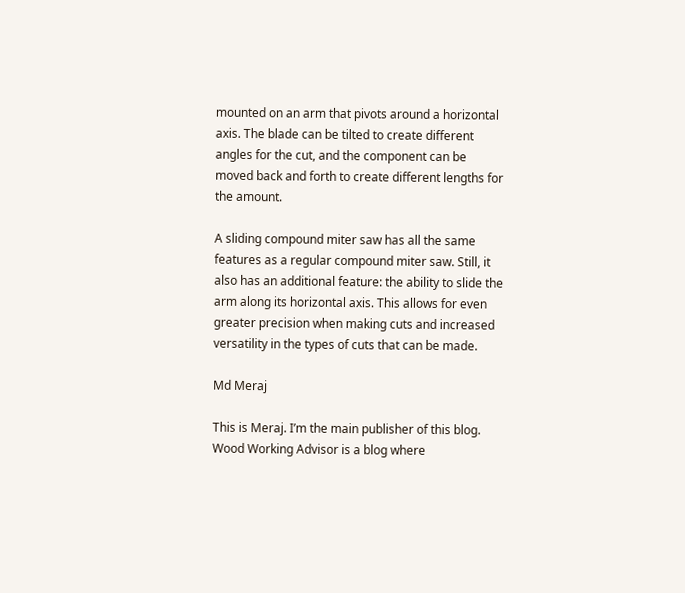mounted on an arm that pivots around a horizontal axis. The blade can be tilted to create different angles for the cut, and the component can be moved back and forth to create different lengths for the amount.

A sliding compound miter saw has all the same features as a regular compound miter saw. Still, it also has an additional feature: the ability to slide the arm along its horizontal axis. This allows for even greater precision when making cuts and increased versatility in the types of cuts that can be made.

Md Meraj

This is Meraj. I’m the main publisher of this blog. Wood Working Advisor is a blog where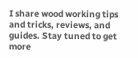I share wood working tips and tricks, reviews, and guides. Stay tuned to get more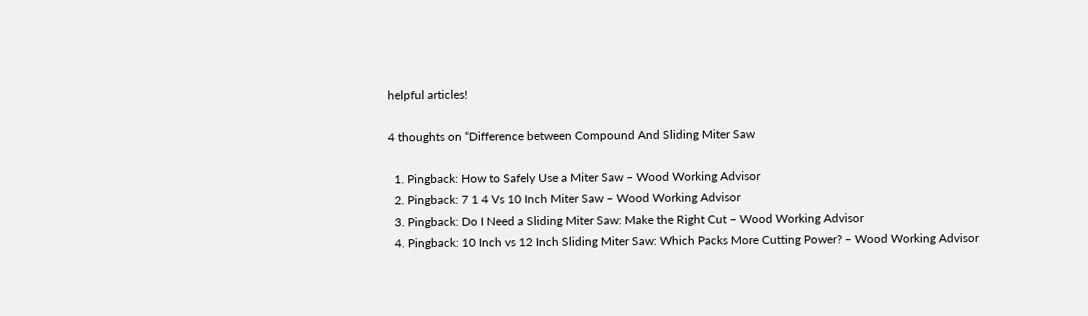helpful articles!

4 thoughts on “Difference between Compound And Sliding Miter Saw

  1. Pingback: How to Safely Use a Miter Saw – Wood Working Advisor
  2. Pingback: 7 1 4 Vs 10 Inch Miter Saw – Wood Working Advisor
  3. Pingback: Do I Need a Sliding Miter Saw: Make the Right Cut – Wood Working Advisor
  4. Pingback: 10 Inch vs 12 Inch Sliding Miter Saw: Which Packs More Cutting Power? – Wood Working Advisor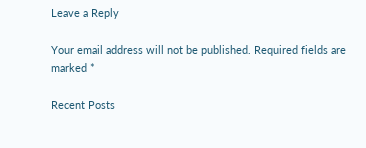Leave a Reply

Your email address will not be published. Required fields are marked *

Recent Posts